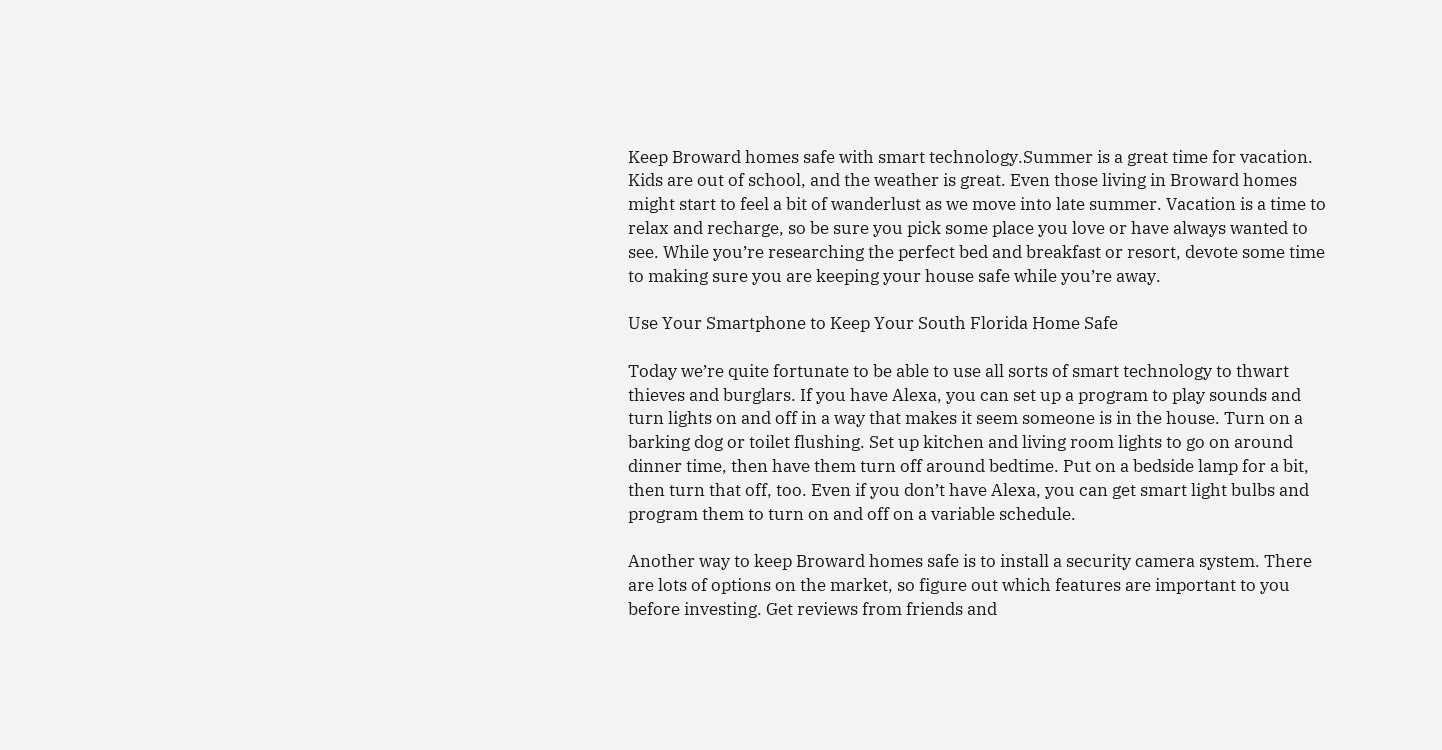Keep Broward homes safe with smart technology.Summer is a great time for vacation. Kids are out of school, and the weather is great. Even those living in Broward homes might start to feel a bit of wanderlust as we move into late summer. Vacation is a time to relax and recharge, so be sure you pick some place you love or have always wanted to see. While you’re researching the perfect bed and breakfast or resort, devote some time to making sure you are keeping your house safe while you’re away.

Use Your Smartphone to Keep Your South Florida Home Safe

Today we’re quite fortunate to be able to use all sorts of smart technology to thwart thieves and burglars. If you have Alexa, you can set up a program to play sounds and turn lights on and off in a way that makes it seem someone is in the house. Turn on a barking dog or toilet flushing. Set up kitchen and living room lights to go on around dinner time, then have them turn off around bedtime. Put on a bedside lamp for a bit, then turn that off, too. Even if you don’t have Alexa, you can get smart light bulbs and program them to turn on and off on a variable schedule.

Another way to keep Broward homes safe is to install a security camera system. There are lots of options on the market, so figure out which features are important to you before investing. Get reviews from friends and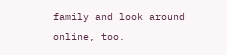family and look around online, too.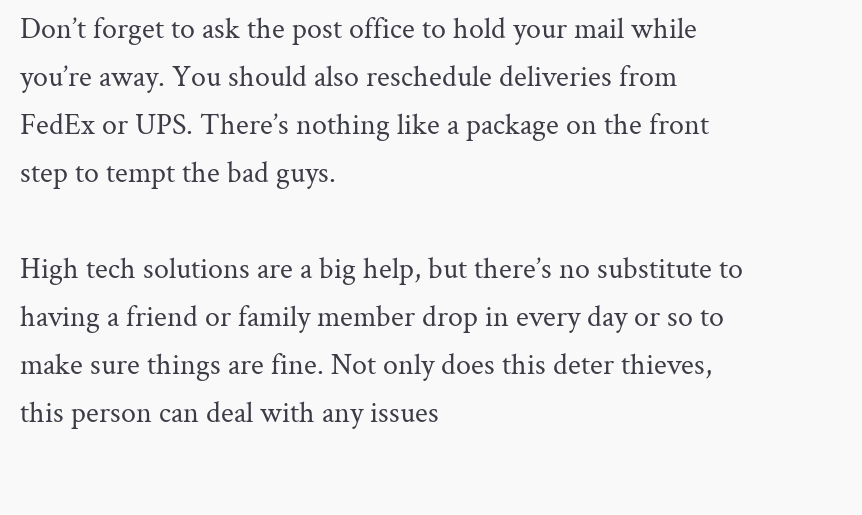Don’t forget to ask the post office to hold your mail while you’re away. You should also reschedule deliveries from FedEx or UPS. There’s nothing like a package on the front step to tempt the bad guys.

High tech solutions are a big help, but there’s no substitute to having a friend or family member drop in every day or so to make sure things are fine. Not only does this deter thieves, this person can deal with any issues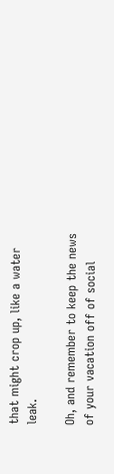that might crop up, like a water leak.

Oh, and remember to keep the news of your vacation off of social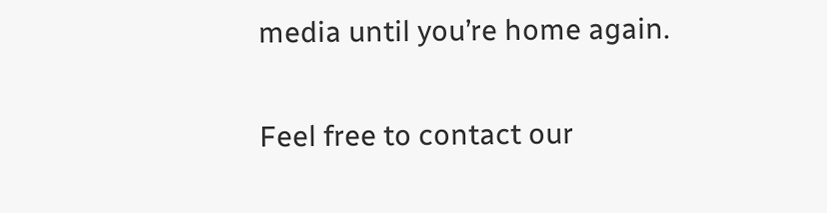media until you’re home again.

Feel free to contact our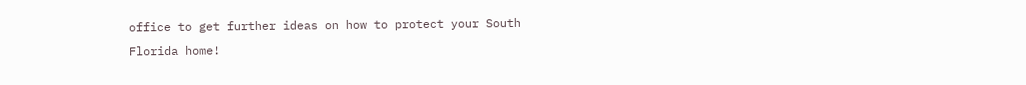office to get further ideas on how to protect your South Florida home!